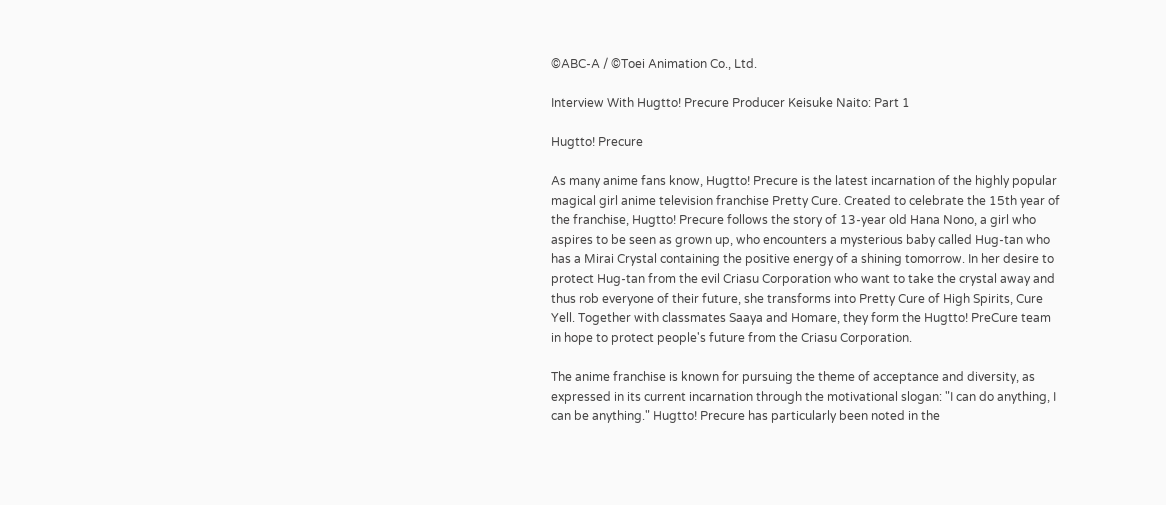©ABC-A / ©Toei Animation Co., Ltd.

Interview With Hugtto! Precure Producer Keisuke Naito: Part 1

Hugtto! Precure

As many anime fans know, Hugtto! Precure is the latest incarnation of the highly popular magical girl anime television franchise Pretty Cure. Created to celebrate the 15th year of the franchise, Hugtto! Precure follows the story of 13-year old Hana Nono, a girl who aspires to be seen as grown up, who encounters a mysterious baby called Hug-tan who has a Mirai Crystal containing the positive energy of a shining tomorrow. In her desire to protect Hug-tan from the evil Criasu Corporation who want to take the crystal away and thus rob everyone of their future, she transforms into Pretty Cure of High Spirits, Cure Yell. Together with classmates Saaya and Homare, they form the Hugtto! PreCure team in hope to protect people's future from the Criasu Corporation.

The anime franchise is known for pursuing the theme of acceptance and diversity, as expressed in its current incarnation through the motivational slogan: "I can do anything, I can be anything." Hugtto! Precure has particularly been noted in the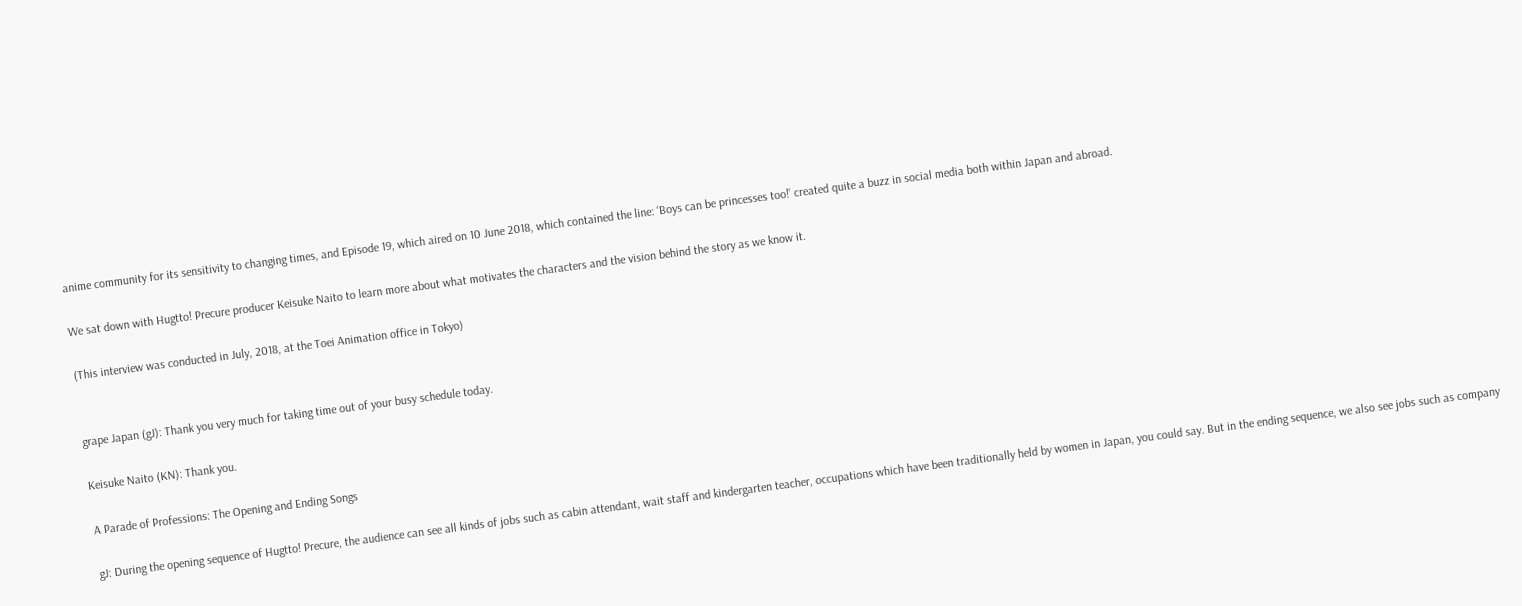anime community for its sensitivity to changing times, and Episode 19, which aired on 10 June 2018, which contained the line: ‘Boys can be princesses too!’ created quite a buzz in social media both within Japan and abroad.

We sat down with Hugtto! Precure producer Keisuke Naito to learn more about what motivates the characters and the vision behind the story as we know it.

(This interview was conducted in July, 2018, at the Toei Animation office in Tokyo)


grape Japan (gJ): Thank you very much for taking time out of your busy schedule today.

Keisuke Naito (KN): Thank you.

A Parade of Professions: The Opening and Ending Songs

gJ: During the opening sequence of Hugtto! Precure, the audience can see all kinds of jobs such as cabin attendant, wait staff and kindergarten teacher, occupations which have been traditionally held by women in Japan, you could say. But in the ending sequence, we also see jobs such as company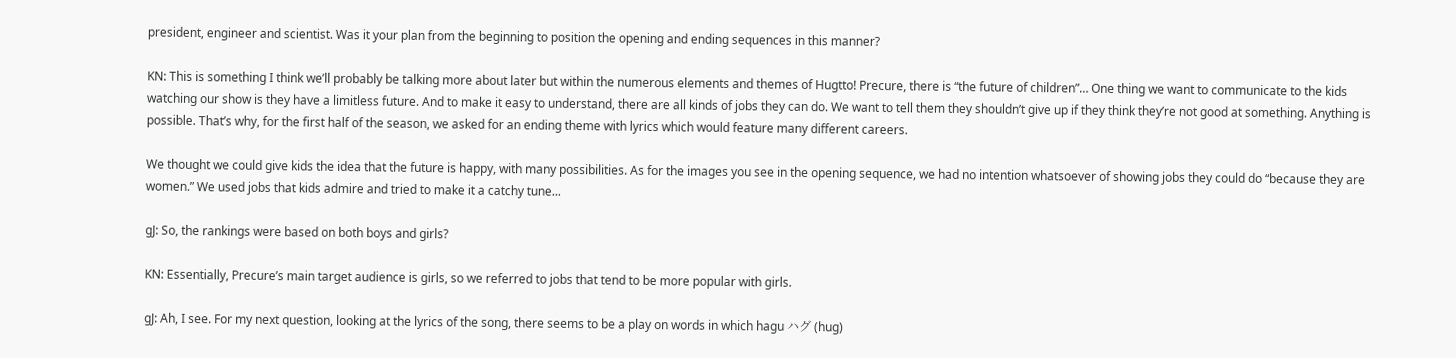president, engineer and scientist. Was it your plan from the beginning to position the opening and ending sequences in this manner?

KN: This is something I think we’ll probably be talking more about later but within the numerous elements and themes of Hugtto! Precure, there is “the future of children”… One thing we want to communicate to the kids watching our show is they have a limitless future. And to make it easy to understand, there are all kinds of jobs they can do. We want to tell them they shouldn’t give up if they think they’re not good at something. Anything is possible. That’s why, for the first half of the season, we asked for an ending theme with lyrics which would feature many different careers.

We thought we could give kids the idea that the future is happy, with many possibilities. As for the images you see in the opening sequence, we had no intention whatsoever of showing jobs they could do “because they are women.” We used jobs that kids admire and tried to make it a catchy tune...

gJ: So, the rankings were based on both boys and girls?

KN: Essentially, Precure’s main target audience is girls, so we referred to jobs that tend to be more popular with girls.

gJ: Ah, I see. For my next question, looking at the lyrics of the song, there seems to be a play on words in which hagu ハグ (hug)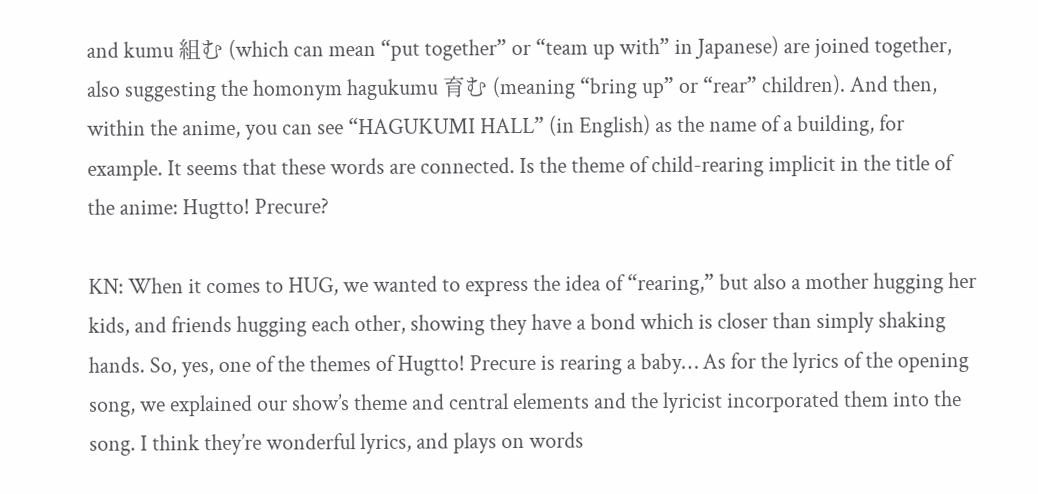and kumu 組む (which can mean “put together” or “team up with” in Japanese) are joined together, also suggesting the homonym hagukumu 育む (meaning “bring up” or “rear” children). And then, within the anime, you can see “HAGUKUMI HALL” (in English) as the name of a building, for example. It seems that these words are connected. Is the theme of child-rearing implicit in the title of the anime: Hugtto! Precure?

KN: When it comes to HUG, we wanted to express the idea of “rearing,” but also a mother hugging her kids, and friends hugging each other, showing they have a bond which is closer than simply shaking hands. So, yes, one of the themes of Hugtto! Precure is rearing a baby… As for the lyrics of the opening song, we explained our show’s theme and central elements and the lyricist incorporated them into the song. I think they’re wonderful lyrics, and plays on words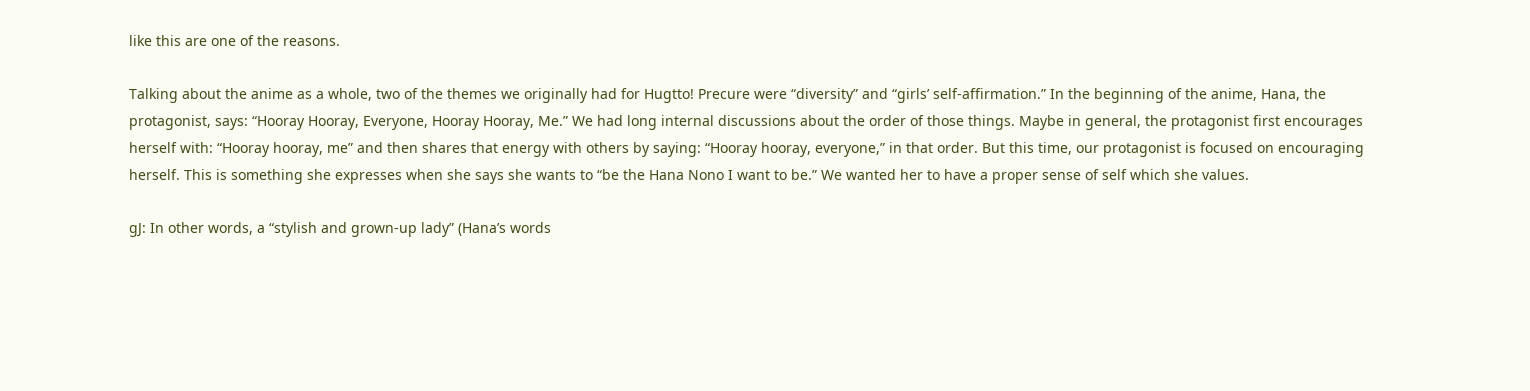like this are one of the reasons.

Talking about the anime as a whole, two of the themes we originally had for Hugtto! Precure were “diversity” and “girls’ self-affirmation.” In the beginning of the anime, Hana, the protagonist, says: “Hooray Hooray, Everyone, Hooray Hooray, Me.” We had long internal discussions about the order of those things. Maybe in general, the protagonist first encourages herself with: “Hooray hooray, me” and then shares that energy with others by saying: “Hooray hooray, everyone,” in that order. But this time, our protagonist is focused on encouraging herself. This is something she expresses when she says she wants to “be the Hana Nono I want to be.” We wanted her to have a proper sense of self which she values.

gJ: In other words, a “stylish and grown-up lady” (Hana’s words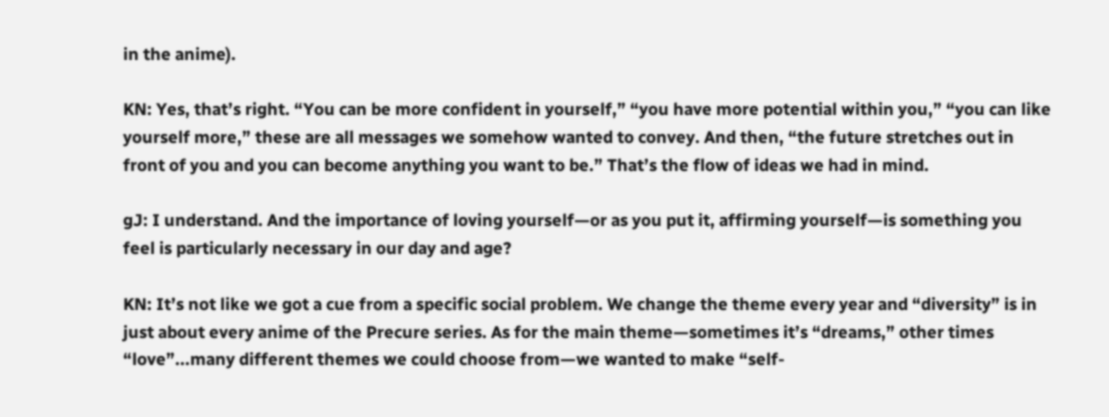in the anime).

KN: Yes, that’s right. “You can be more confident in yourself,” “you have more potential within you,” “you can like yourself more,” these are all messages we somehow wanted to convey. And then, “the future stretches out in front of you and you can become anything you want to be.” That’s the flow of ideas we had in mind.

gJ: I understand. And the importance of loving yourself—or as you put it, affirming yourself—is something you feel is particularly necessary in our day and age?

KN: It’s not like we got a cue from a specific social problem. We change the theme every year and “diversity” is in just about every anime of the Precure series. As for the main theme—sometimes it’s “dreams,” other times “love”...many different themes we could choose from—we wanted to make “self-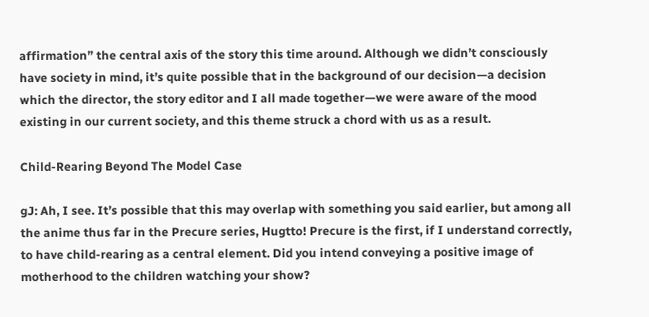affirmation” the central axis of the story this time around. Although we didn’t consciously have society in mind, it’s quite possible that in the background of our decision—a decision which the director, the story editor and I all made together—we were aware of the mood existing in our current society, and this theme struck a chord with us as a result.

Child-Rearing Beyond The Model Case

gJ: Ah, I see. It’s possible that this may overlap with something you said earlier, but among all the anime thus far in the Precure series, Hugtto! Precure is the first, if I understand correctly, to have child-rearing as a central element. Did you intend conveying a positive image of motherhood to the children watching your show?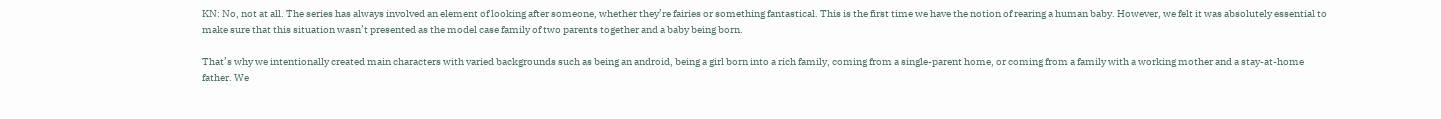KN: No, not at all. The series has always involved an element of looking after someone, whether they’re fairies or something fantastical. This is the first time we have the notion of rearing a human baby. However, we felt it was absolutely essential to make sure that this situation wasn’t presented as the model case family of two parents together and a baby being born.

That’s why we intentionally created main characters with varied backgrounds such as being an android, being a girl born into a rich family, coming from a single-parent home, or coming from a family with a working mother and a stay-at-home father. We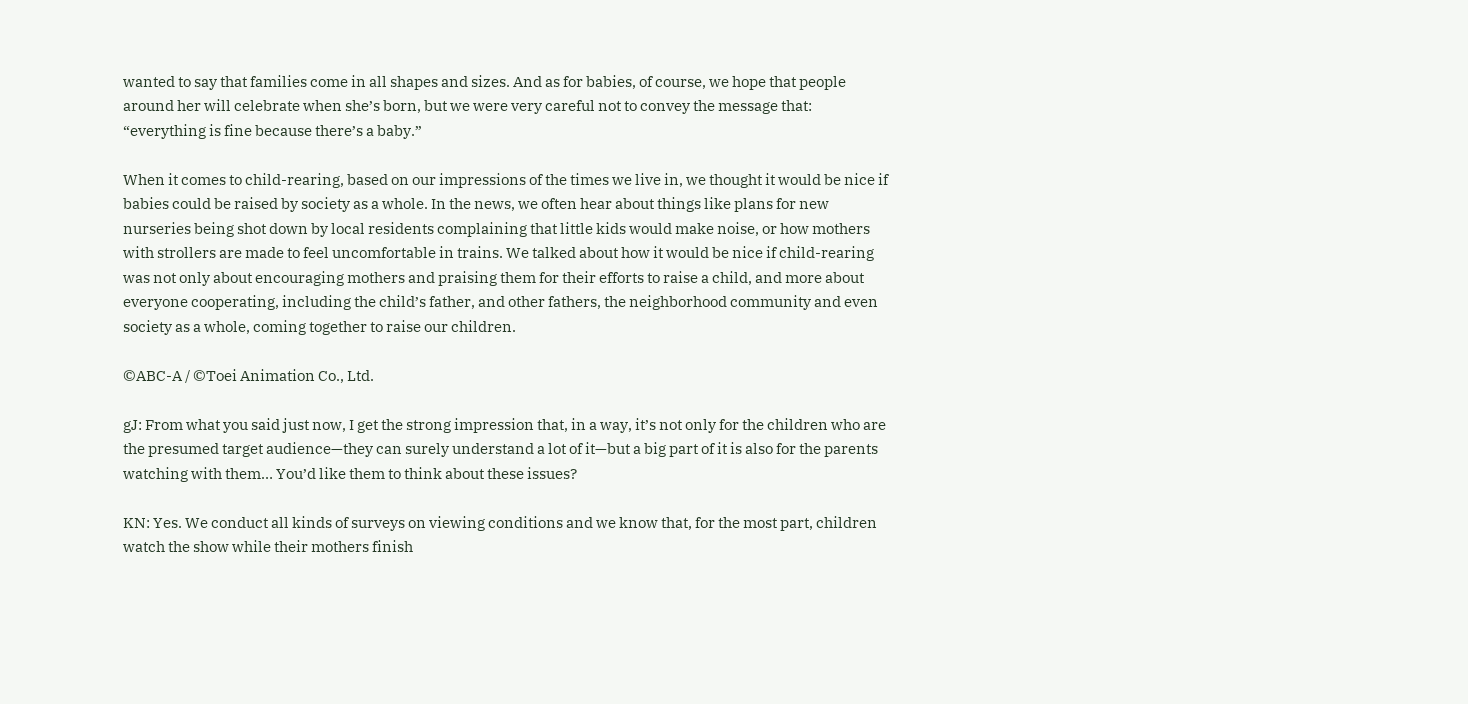wanted to say that families come in all shapes and sizes. And as for babies, of course, we hope that people around her will celebrate when she’s born, but we were very careful not to convey the message that: “everything is fine because there’s a baby.”

When it comes to child-rearing, based on our impressions of the times we live in, we thought it would be nice if babies could be raised by society as a whole. In the news, we often hear about things like plans for new nurseries being shot down by local residents complaining that little kids would make noise, or how mothers with strollers are made to feel uncomfortable in trains. We talked about how it would be nice if child-rearing was not only about encouraging mothers and praising them for their efforts to raise a child, and more about everyone cooperating, including the child’s father, and other fathers, the neighborhood community and even society as a whole, coming together to raise our children.

©ABC-A / ©Toei Animation Co., Ltd.

gJ: From what you said just now, I get the strong impression that, in a way, it’s not only for the children who are the presumed target audience—they can surely understand a lot of it—but a big part of it is also for the parents watching with them… You’d like them to think about these issues?

KN: Yes. We conduct all kinds of surveys on viewing conditions and we know that, for the most part, children watch the show while their mothers finish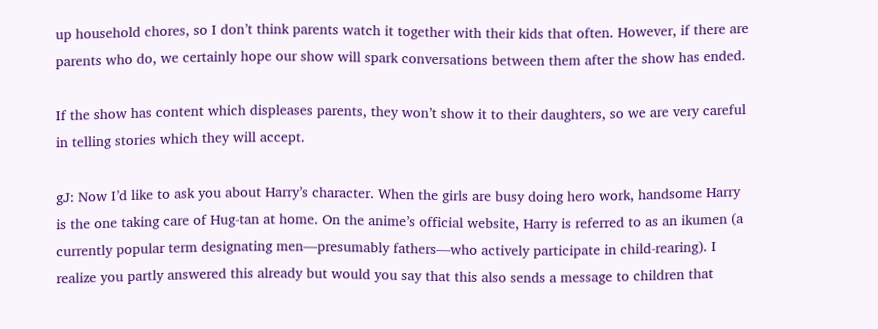up household chores, so I don’t think parents watch it together with their kids that often. However, if there are parents who do, we certainly hope our show will spark conversations between them after the show has ended.

If the show has content which displeases parents, they won’t show it to their daughters, so we are very careful in telling stories which they will accept.

gJ: Now I’d like to ask you about Harry’s character. When the girls are busy doing hero work, handsome Harry is the one taking care of Hug-tan at home. On the anime’s official website, Harry is referred to as an ikumen (a currently popular term designating men—presumably fathers—who actively participate in child-rearing). I realize you partly answered this already but would you say that this also sends a message to children that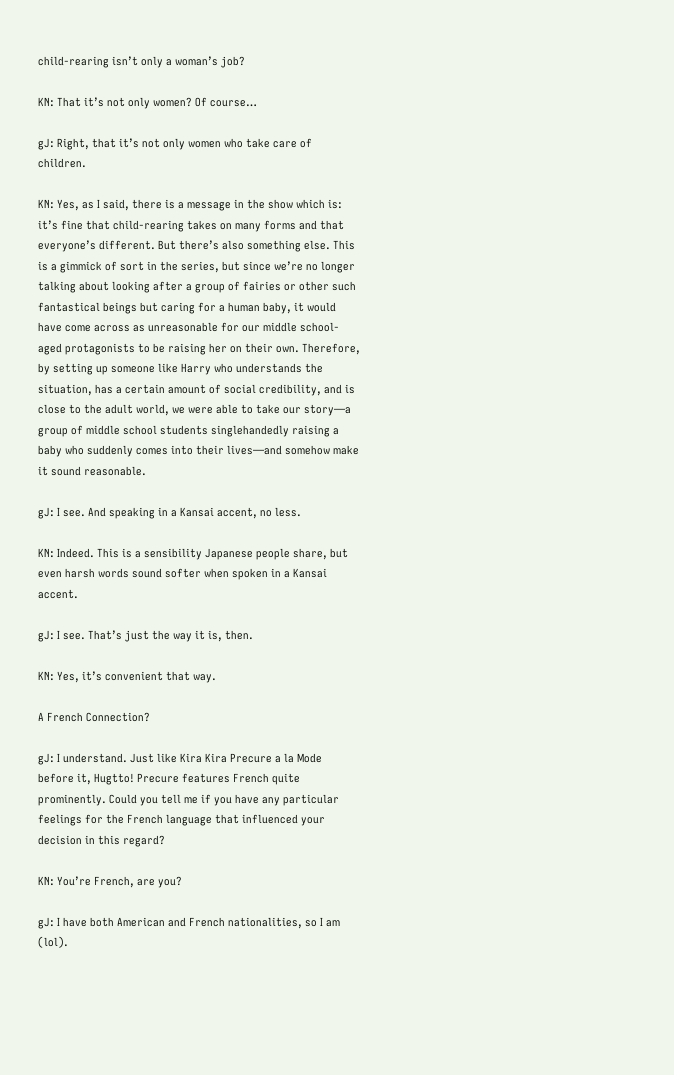child-rearing isn’t only a woman’s job?

KN: That it’s not only women? Of course…

gJ: Right, that it’s not only women who take care of children.

KN: Yes, as I said, there is a message in the show which is: it’s fine that child-rearing takes on many forms and that everyone’s different. But there’s also something else. This is a gimmick of sort in the series, but since we’re no longer talking about looking after a group of fairies or other such fantastical beings but caring for a human baby, it would have come across as unreasonable for our middle school-aged protagonists to be raising her on their own. Therefore, by setting up someone like Harry who understands the situation, has a certain amount of social credibility, and is close to the adult world, we were able to take our story—a group of middle school students singlehandedly raising a baby who suddenly comes into their lives—and somehow make it sound reasonable.

gJ: I see. And speaking in a Kansai accent, no less.

KN: Indeed. This is a sensibility Japanese people share, but even harsh words sound softer when spoken in a Kansai accent.

gJ: I see. That’s just the way it is, then.

KN: Yes, it’s convenient that way.

A French Connection?

gJ: I understand. Just like Kira Kira Precure a la Mode before it, Hugtto! Precure features French quite prominently. Could you tell me if you have any particular feelings for the French language that influenced your decision in this regard?

KN: You’re French, are you?

gJ: I have both American and French nationalities, so I am (lol).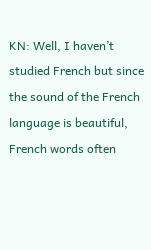KN: Well, I haven’t studied French but since the sound of the French language is beautiful, French words often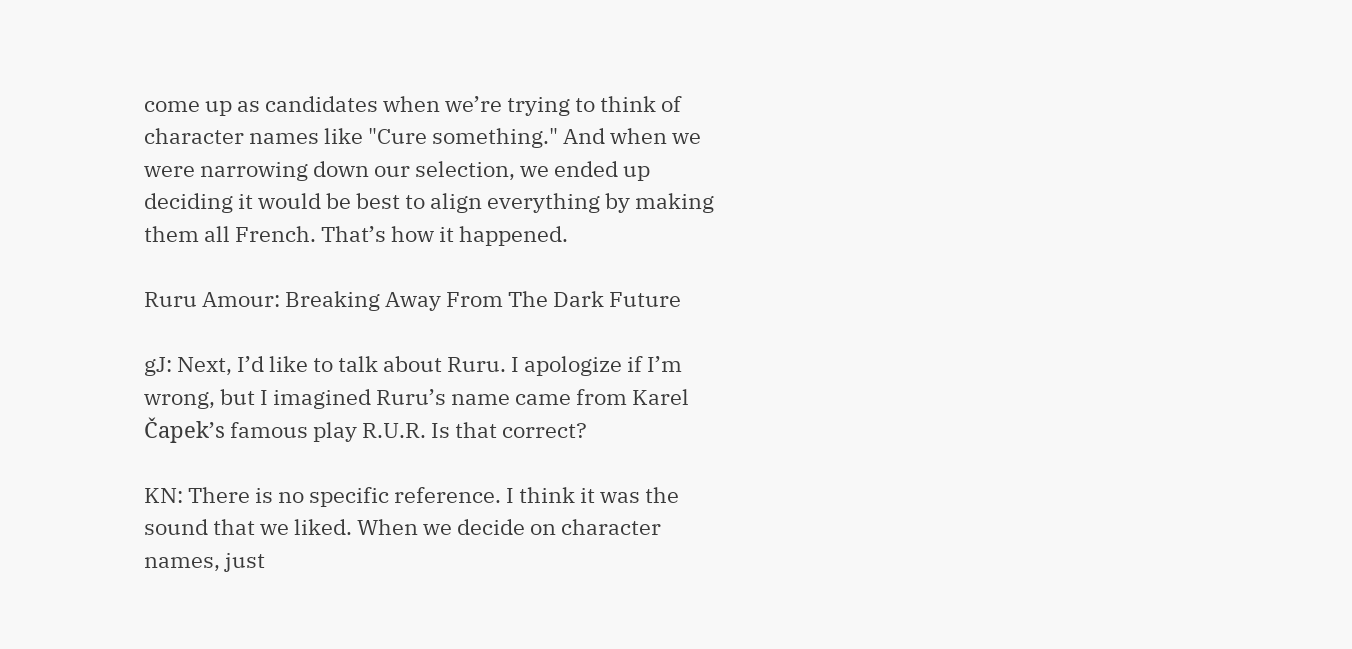come up as candidates when we’re trying to think of character names like "Cure something." And when we were narrowing down our selection, we ended up deciding it would be best to align everything by making them all French. That’s how it happened.

Ruru Amour: Breaking Away From The Dark Future

gJ: Next, I’d like to talk about Ruru. I apologize if I’m wrong, but I imagined Ruru’s name came from Karel Čapek’s famous play R.U.R. Is that correct?

KN: There is no specific reference. I think it was the sound that we liked. When we decide on character names, just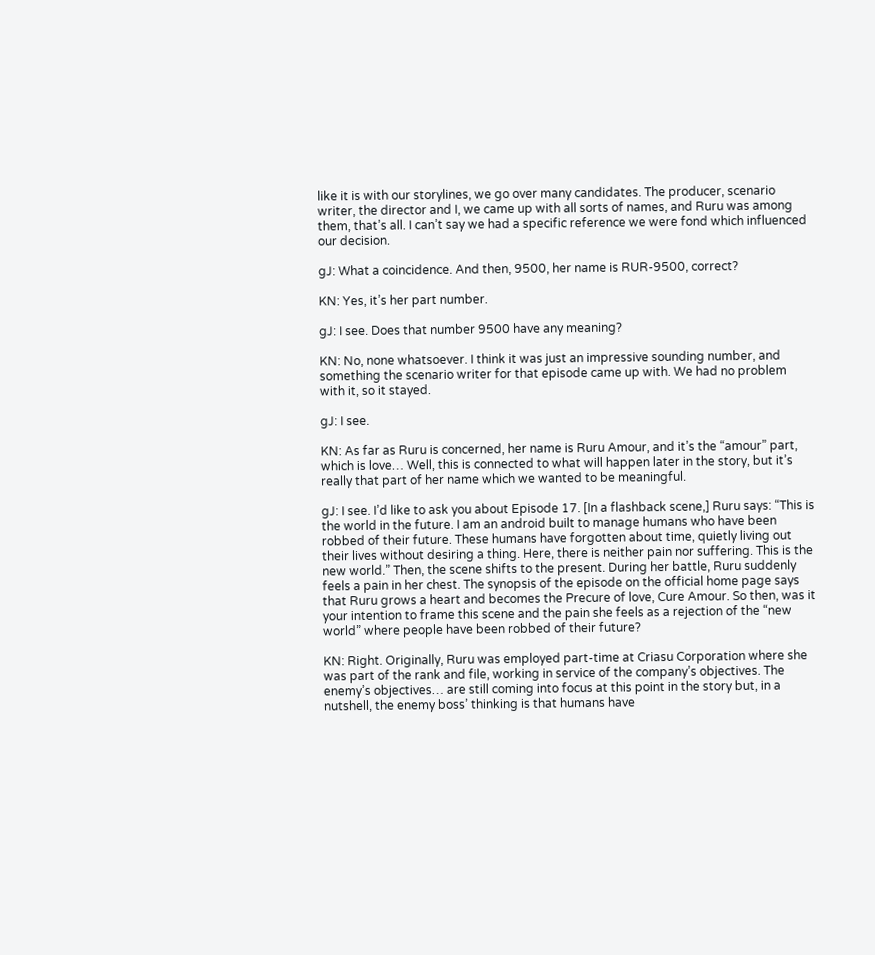like it is with our storylines, we go over many candidates. The producer, scenario writer, the director and I, we came up with all sorts of names, and Ruru was among them, that’s all. I can’t say we had a specific reference we were fond which influenced our decision.

gJ: What a coincidence. And then, 9500, her name is RUR-9500, correct?

KN: Yes, it’s her part number.

gJ: I see. Does that number 9500 have any meaning?

KN: No, none whatsoever. I think it was just an impressive sounding number, and something the scenario writer for that episode came up with. We had no problem with it, so it stayed.

gJ: I see.

KN: As far as Ruru is concerned, her name is Ruru Amour, and it’s the “amour” part, which is love… Well, this is connected to what will happen later in the story, but it’s really that part of her name which we wanted to be meaningful.

gJ: I see. I’d like to ask you about Episode 17. [In a flashback scene,] Ruru says: “This is the world in the future. I am an android built to manage humans who have been robbed of their future. These humans have forgotten about time, quietly living out their lives without desiring a thing. Here, there is neither pain nor suffering. This is the new world.” Then, the scene shifts to the present. During her battle, Ruru suddenly feels a pain in her chest. The synopsis of the episode on the official home page says that Ruru grows a heart and becomes the Precure of love, Cure Amour. So then, was it your intention to frame this scene and the pain she feels as a rejection of the “new world” where people have been robbed of their future?

KN: Right. Originally, Ruru was employed part-time at Criasu Corporation where she was part of the rank and file, working in service of the company’s objectives. The enemy’s objectives… are still coming into focus at this point in the story but, in a nutshell, the enemy boss’ thinking is that humans have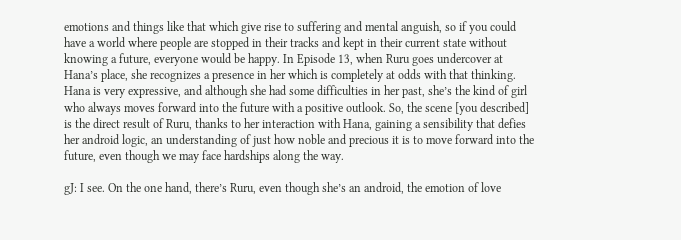emotions and things like that which give rise to suffering and mental anguish, so if you could have a world where people are stopped in their tracks and kept in their current state without knowing a future, everyone would be happy. In Episode 13, when Ruru goes undercover at Hana’s place, she recognizes a presence in her which is completely at odds with that thinking. Hana is very expressive, and although she had some difficulties in her past, she’s the kind of girl who always moves forward into the future with a positive outlook. So, the scene [you described] is the direct result of Ruru, thanks to her interaction with Hana, gaining a sensibility that defies her android logic, an understanding of just how noble and precious it is to move forward into the future, even though we may face hardships along the way.

gJ: I see. On the one hand, there’s Ruru, even though she’s an android, the emotion of love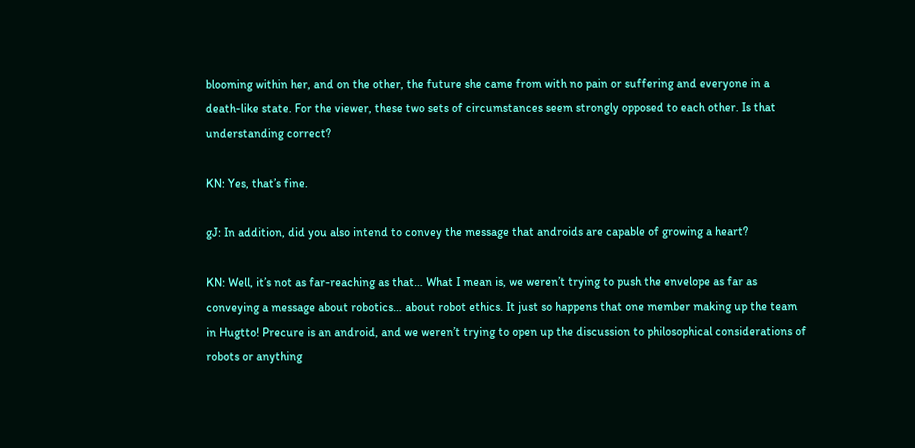blooming within her, and on the other, the future she came from with no pain or suffering and everyone in a death-like state. For the viewer, these two sets of circumstances seem strongly opposed to each other. Is that understanding correct?

KN: Yes, that’s fine.

gJ: In addition, did you also intend to convey the message that androids are capable of growing a heart?

KN: Well, it’s not as far-reaching as that… What I mean is, we weren’t trying to push the envelope as far as conveying a message about robotics… about robot ethics. It just so happens that one member making up the team in Hugtto! Precure is an android, and we weren’t trying to open up the discussion to philosophical considerations of robots or anything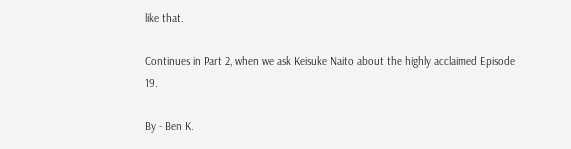like that.

Continues in Part 2, when we ask Keisuke Naito about the highly acclaimed Episode 19.

By - Ben K.